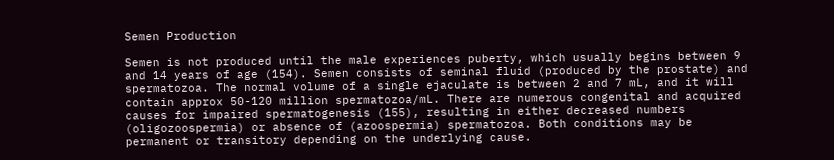Semen Production

Semen is not produced until the male experiences puberty, which usually begins between 9 and 14 years of age (154). Semen consists of seminal fluid (produced by the prostate) and spermatozoa. The normal volume of a single ejaculate is between 2 and 7 mL, and it will contain approx 50-120 million spermatozoa/mL. There are numerous congenital and acquired causes for impaired spermatogenesis (155), resulting in either decreased numbers (oligozoospermia) or absence of (azoospermia) spermatozoa. Both conditions may be permanent or transitory depending on the underlying cause.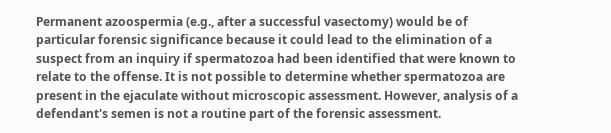Permanent azoospermia (e.g., after a successful vasectomy) would be of particular forensic significance because it could lead to the elimination of a suspect from an inquiry if spermatozoa had been identified that were known to relate to the offense. It is not possible to determine whether spermatozoa are present in the ejaculate without microscopic assessment. However, analysis of a defendant's semen is not a routine part of the forensic assessment.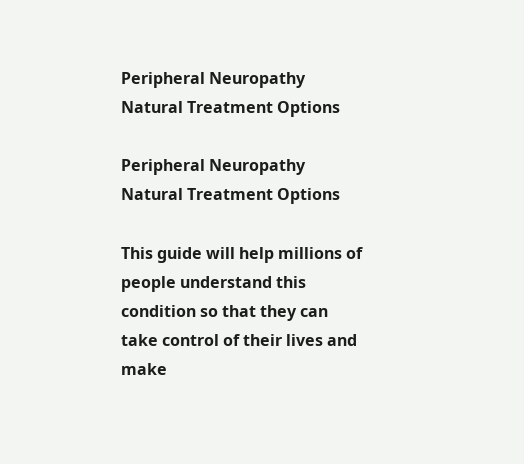Peripheral Neuropathy Natural Treatment Options

Peripheral Neuropathy Natural Treatment Options

This guide will help millions of people understand this condition so that they can take control of their lives and make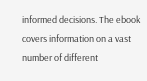informed decisions. The ebook covers information on a vast number of different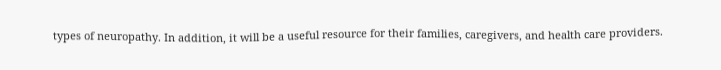types of neuropathy. In addition, it will be a useful resource for their families, caregivers, and health care providers.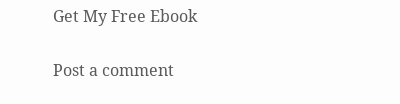Get My Free Ebook

Post a comment